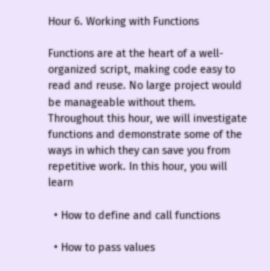Hour 6. Working with Functions

Functions are at the heart of a well-organized script, making code easy to read and reuse. No large project would be manageable without them. Throughout this hour, we will investigate functions and demonstrate some of the ways in which they can save you from repetitive work. In this hour, you will learn

  • How to define and call functions

  • How to pass values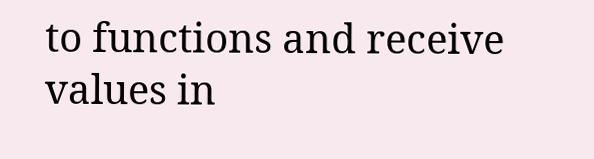to functions and receive values in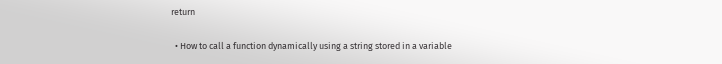return

  • How to call a function dynamically using a string stored in a variable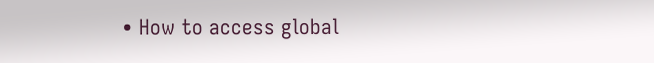• How to access global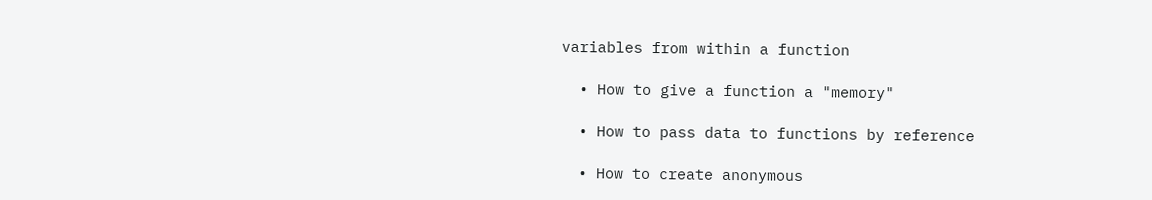variables from within a function

  • How to give a function a "memory"

  • How to pass data to functions by reference

  • How to create anonymous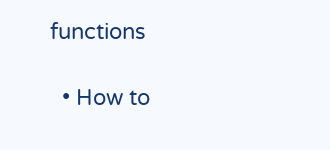functions

  • How to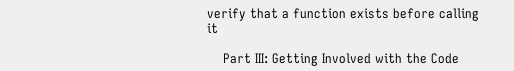verify that a function exists before calling it

    Part III: Getting Involved with the Code